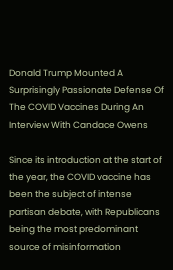Donald Trump Mounted A Surprisingly Passionate Defense Of The COVID Vaccines During An Interview With Candace Owens

Since its introduction at the start of the year, the COVID vaccine has been the subject of intense partisan debate, with Republicans being the most predominant source of misinformation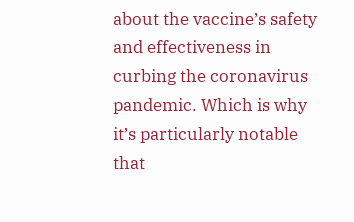about the vaccine’s safety and effectiveness in curbing the coronavirus pandemic. Which is why it’s particularly notable that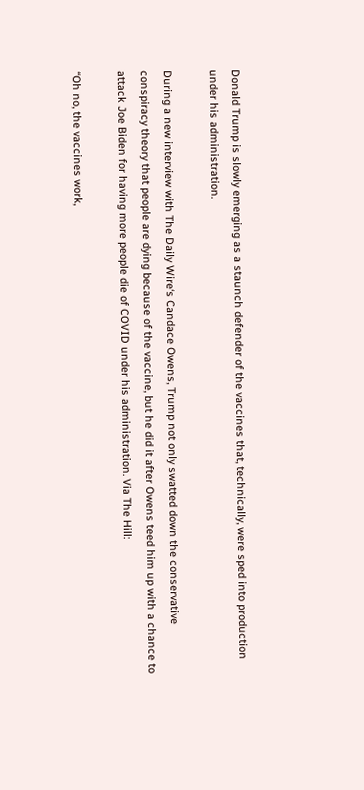Donald Trump is slowly emerging as a staunch defender of the vaccines that, technically, were sped into production under his administration.

During a new interview with The Daily Wire‘s Candace Owens, Trump not only swatted down the conservative conspiracy theory that people are dying because of the vaccine, but he did it after Owens teed him up with a chance to attack Joe Biden for having more people die of COVID under his administration. Via The Hill:

“Oh no, the vaccines work,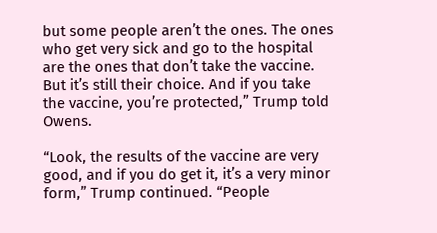but some people aren’t the ones. The ones who get very sick and go to the hospital are the ones that don’t take the vaccine. But it’s still their choice. And if you take the vaccine, you’re protected,” Trump told Owens.

“Look, the results of the vaccine are very good, and if you do get it, it’s a very minor form,” Trump continued. “People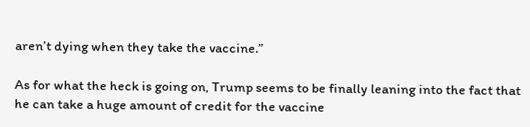aren’t dying when they take the vaccine.”

As for what the heck is going on, Trump seems to be finally leaning into the fact that he can take a huge amount of credit for the vaccine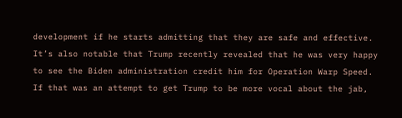development if he starts admitting that they are safe and effective. It’s also notable that Trump recently revealed that he was very happy to see the Biden administration credit him for Operation Warp Speed. If that was an attempt to get Trump to be more vocal about the jab,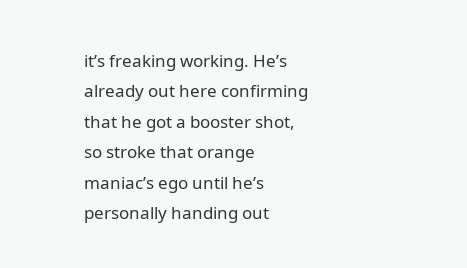it’s freaking working. He’s already out here confirming that he got a booster shot, so stroke that orange maniac’s ego until he’s personally handing out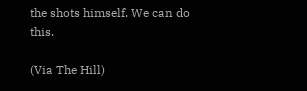the shots himself. We can do this.

(Via The Hill)